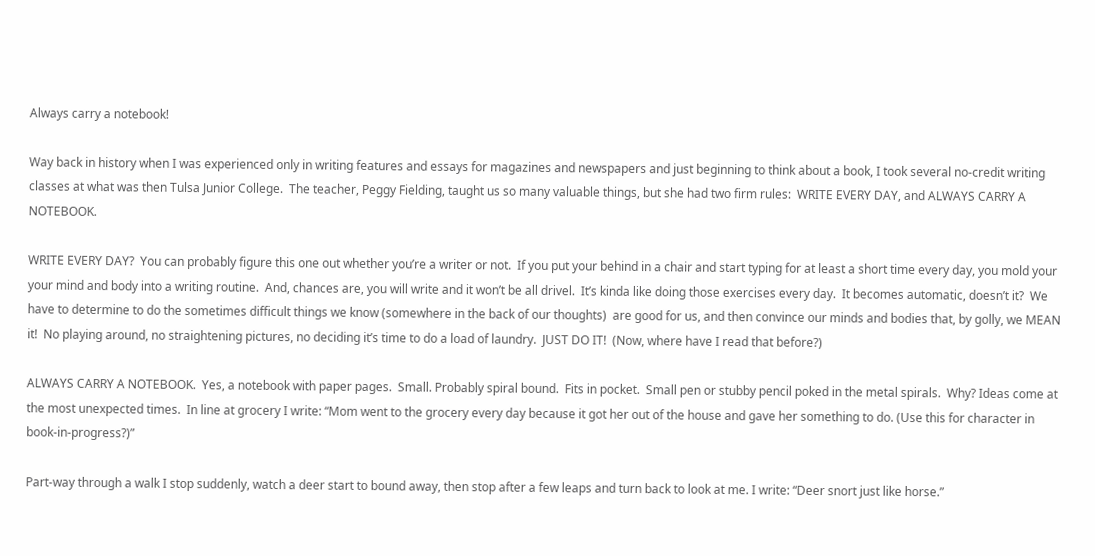Always carry a notebook!

Way back in history when I was experienced only in writing features and essays for magazines and newspapers and just beginning to think about a book, I took several no-credit writing classes at what was then Tulsa Junior College.  The teacher, Peggy Fielding, taught us so many valuable things, but she had two firm rules:  WRITE EVERY DAY, and ALWAYS CARRY A NOTEBOOK.

WRITE EVERY DAY?  You can probably figure this one out whether you’re a writer or not.  If you put your behind in a chair and start typing for at least a short time every day, you mold your your mind and body into a writing routine.  And, chances are, you will write and it won’t be all drivel.  It’s kinda like doing those exercises every day.  It becomes automatic, doesn’t it?  We have to determine to do the sometimes difficult things we know (somewhere in the back of our thoughts)  are good for us, and then convince our minds and bodies that, by golly, we MEAN it!  No playing around, no straightening pictures, no deciding it’s time to do a load of laundry.  JUST DO IT!  (Now, where have I read that before?)

ALWAYS CARRY A NOTEBOOK.  Yes, a notebook with paper pages.  Small. Probably spiral bound.  Fits in pocket.  Small pen or stubby pencil poked in the metal spirals.  Why? Ideas come at the most unexpected times.  In line at grocery I write: “Mom went to the grocery every day because it got her out of the house and gave her something to do. (Use this for character in book-in-progress?)”

Part-way through a walk I stop suddenly, watch a deer start to bound away, then stop after a few leaps and turn back to look at me. I write: “Deer snort just like horse.”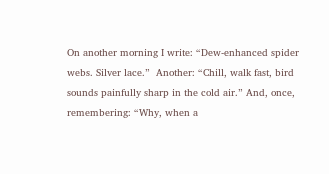On another morning I write: “Dew-enhanced spider webs. Silver lace.”  Another: “Chill, walk fast, bird sounds painfully sharp in the cold air.” And, once, remembering: “Why, when a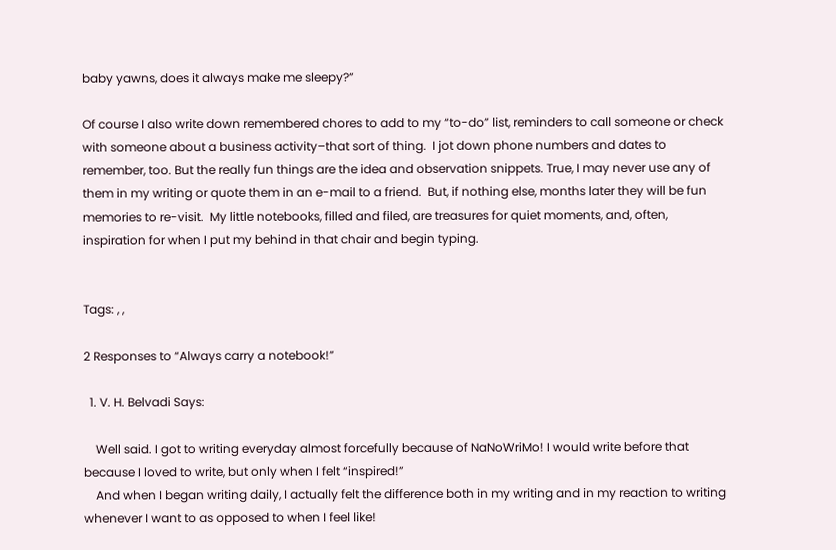baby yawns, does it always make me sleepy?”

Of course I also write down remembered chores to add to my “to-do” list, reminders to call someone or check with someone about a business activity–that sort of thing.  I jot down phone numbers and dates to remember, too. But the really fun things are the idea and observation snippets. True, I may never use any of them in my writing or quote them in an e-mail to a friend.  But, if nothing else, months later they will be fun memories to re-visit.  My little notebooks, filled and filed, are treasures for quiet moments, and, often, inspiration for when I put my behind in that chair and begin typing.


Tags: , ,

2 Responses to “Always carry a notebook!”

  1. V. H. Belvadi Says:

    Well said. I got to writing everyday almost forcefully because of NaNoWriMo! I would write before that because I loved to write, but only when I felt “inspired!”
    And when I began writing daily, I actually felt the difference both in my writing and in my reaction to writing whenever I want to as opposed to when I feel like!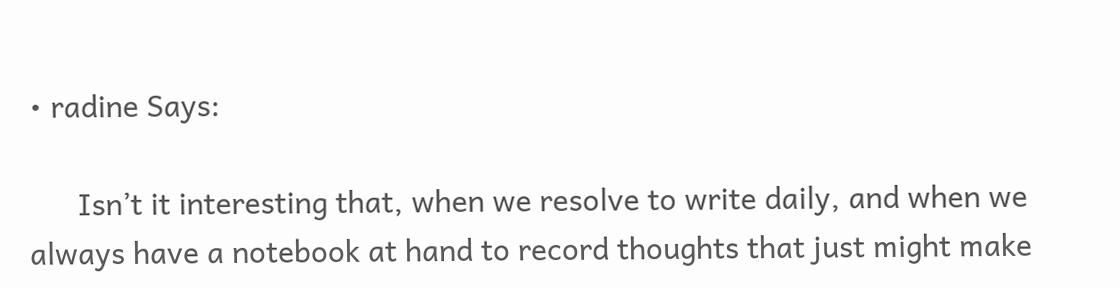• radine Says:

      Isn’t it interesting that, when we resolve to write daily, and when we always have a notebook at hand to record thoughts that just might make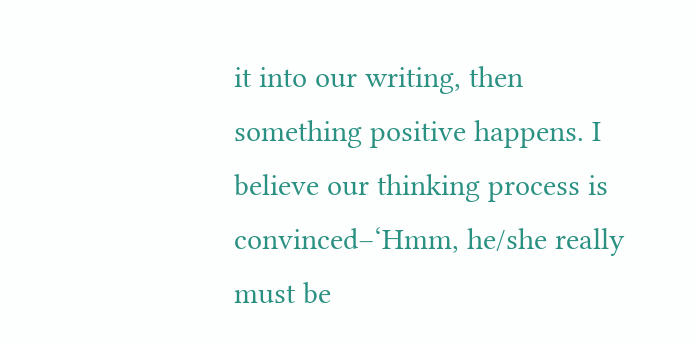it into our writing, then something positive happens. I believe our thinking process is convinced–‘Hmm, he/she really must be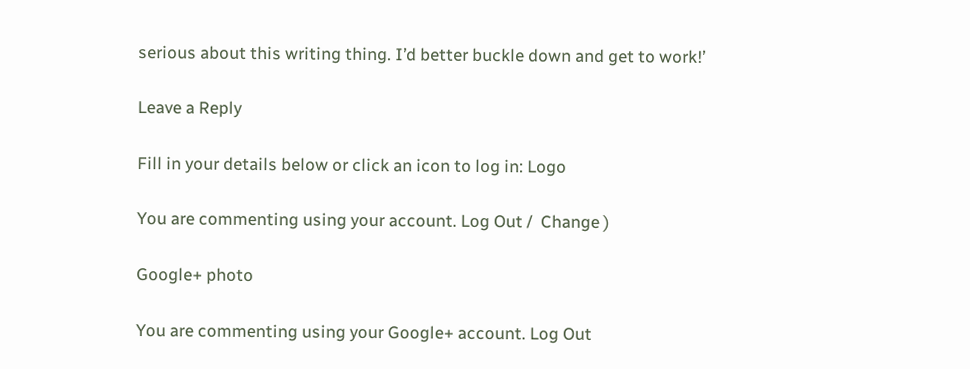serious about this writing thing. I’d better buckle down and get to work!’

Leave a Reply

Fill in your details below or click an icon to log in: Logo

You are commenting using your account. Log Out /  Change )

Google+ photo

You are commenting using your Google+ account. Log Out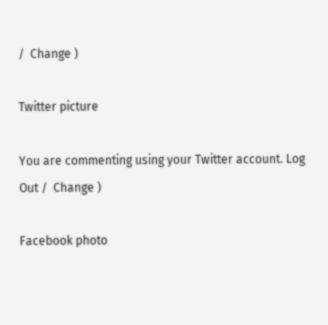/  Change )

Twitter picture

You are commenting using your Twitter account. Log Out /  Change )

Facebook photo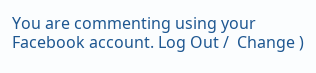You are commenting using your Facebook account. Log Out /  Change )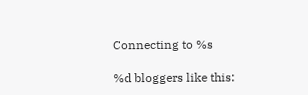Connecting to %s

%d bloggers like this: